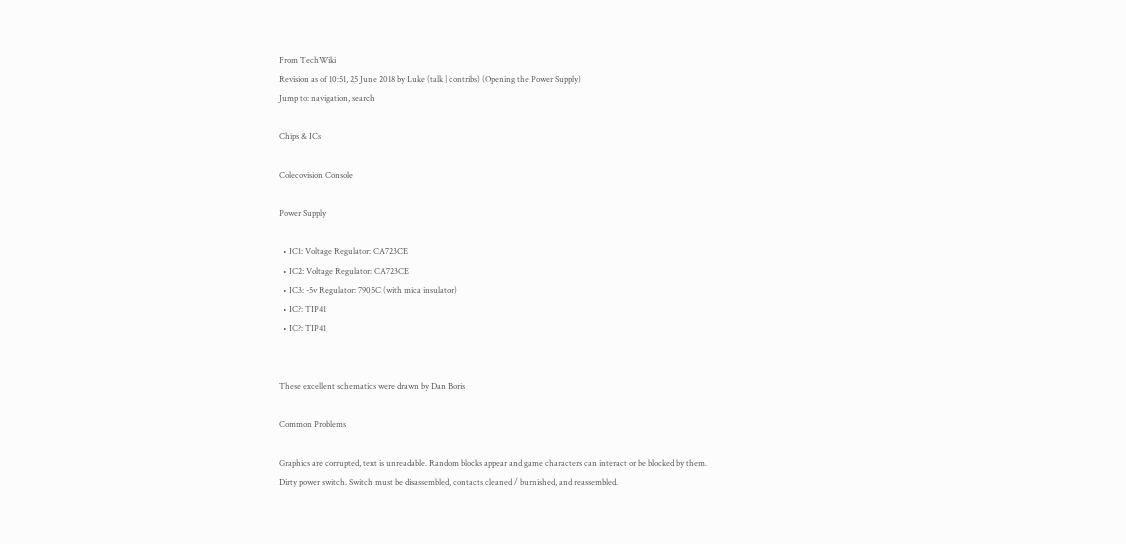From TechWiki
Revision as of 10:51, 25 June 2018 by Luke (talk | contribs) (Opening the Power Supply)
Jump to: navigation, search

Chips & ICs

Colecovision Console

Power Supply

  • IC1: Voltage Regulator: CA723CE
  • IC2: Voltage Regulator: CA723CE
  • IC3: -5v Regulator: 7905C (with mica insulator)
  • IC?: TIP41
  • IC?: TIP41


These excellent schematics were drawn by Dan Boris

Common Problems

Graphics are corrupted, text is unreadable. Random blocks appear and game characters can interact or be blocked by them.
Dirty power switch. Switch must be disassembled, contacts cleaned / burnished, and reassembled.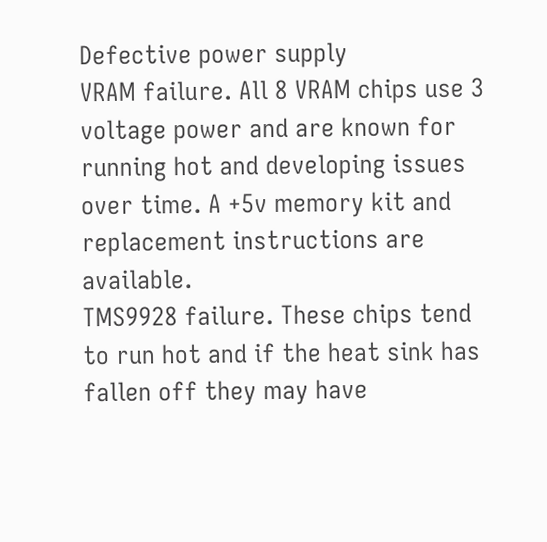Defective power supply
VRAM failure. All 8 VRAM chips use 3 voltage power and are known for running hot and developing issues over time. A +5v memory kit and replacement instructions are available.
TMS9928 failure. These chips tend to run hot and if the heat sink has fallen off they may have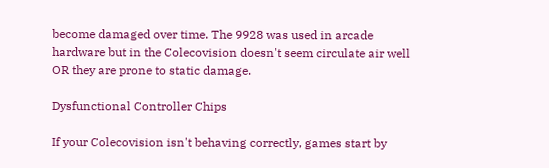become damaged over time. The 9928 was used in arcade hardware but in the Colecovision doesn't seem circulate air well OR they are prone to static damage.

Dysfunctional Controller Chips

If your Colecovision isn't behaving correctly, games start by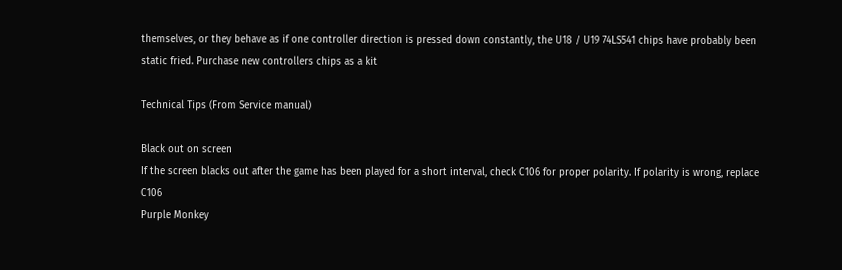themselves, or they behave as if one controller direction is pressed down constantly, the U18 / U19 74LS541 chips have probably been static fried. Purchase new controllers chips as a kit

Technical Tips (From Service manual)

Black out on screen
If the screen blacks out after the game has been played for a short interval, check C106 for proper polarity. If polarity is wrong, replace C106
Purple Monkey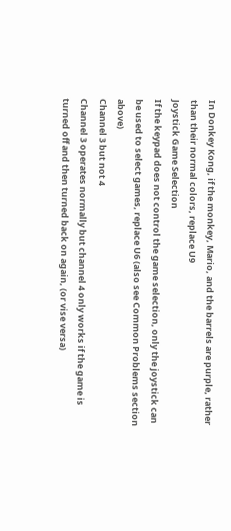In Donkey Kong, if the monkey, Mario, and the barrels are purple, rather than their normal colors, replace U9
Joystick Game Selection
If the keypad does not control the game selection, only the joystick can be used to select games, replace U6 (also see Common Problems section above)
Channel 3 but not 4
Channel 3 operates normally but channel 4 only works if the game is turned off and then turned back on again, (or vise versa)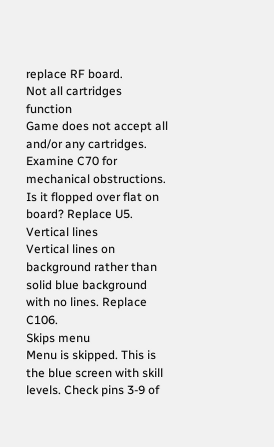replace RF board.
Not all cartridges function
Game does not accept all and/or any cartridges. Examine C70 for mechanical obstructions. Is it flopped over flat on board? Replace U5.
Vertical lines
Vertical lines on background rather than solid blue background with no lines. Replace C106.
Skips menu
Menu is skipped. This is the blue screen with skill levels. Check pins 3-9 of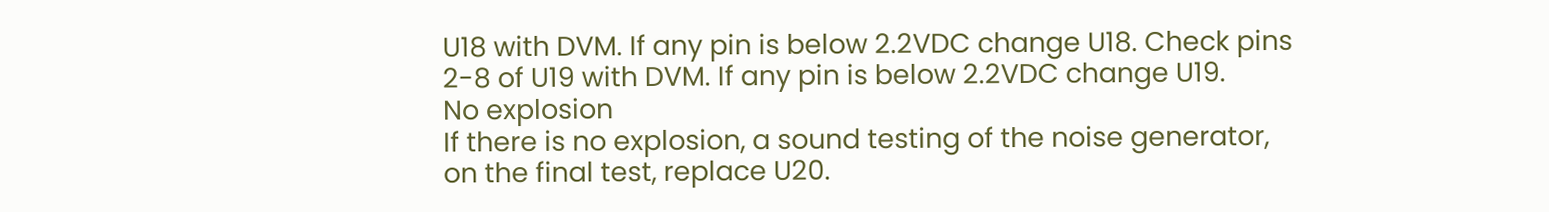U18 with DVM. If any pin is below 2.2VDC change U18. Check pins 2-8 of U19 with DVM. If any pin is below 2.2VDC change U19.
No explosion
If there is no explosion, a sound testing of the noise generator, on the final test, replace U20.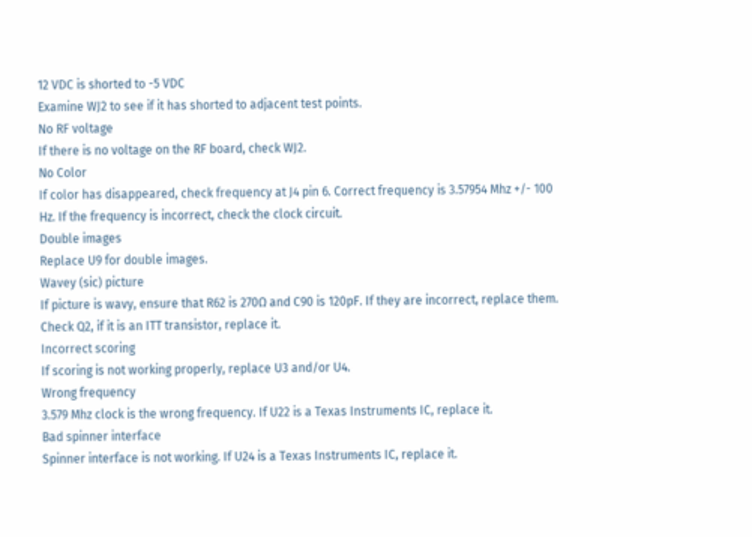12 VDC is shorted to -5 VDC
Examine WJ2 to see if it has shorted to adjacent test points.
No RF voltage
If there is no voltage on the RF board, check WJ2.
No Color
If color has disappeared, check frequency at J4 pin 6. Correct frequency is 3.57954 Mhz +/- 100 Hz. If the frequency is incorrect, check the clock circuit.
Double images
Replace U9 for double images.
Wavey (sic) picture
If picture is wavy, ensure that R62 is 270Ω and C90 is 120pF. If they are incorrect, replace them. Check Q2, if it is an ITT transistor, replace it.
Incorrect scoring
If scoring is not working properly, replace U3 and/or U4.
Wrong frequency
3.579 Mhz clock is the wrong frequency. If U22 is a Texas Instruments IC, replace it.
Bad spinner interface
Spinner interface is not working. If U24 is a Texas Instruments IC, replace it.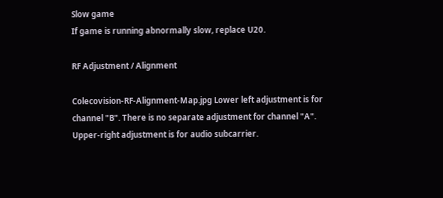Slow game
If game is running abnormally slow, replace U20.

RF Adjustment / Alignment

Colecovision-RF-Alignment-Map.jpg Lower left adjustment is for channel "B". There is no separate adjustment for channel "A". Upper-right adjustment is for audio subcarrier.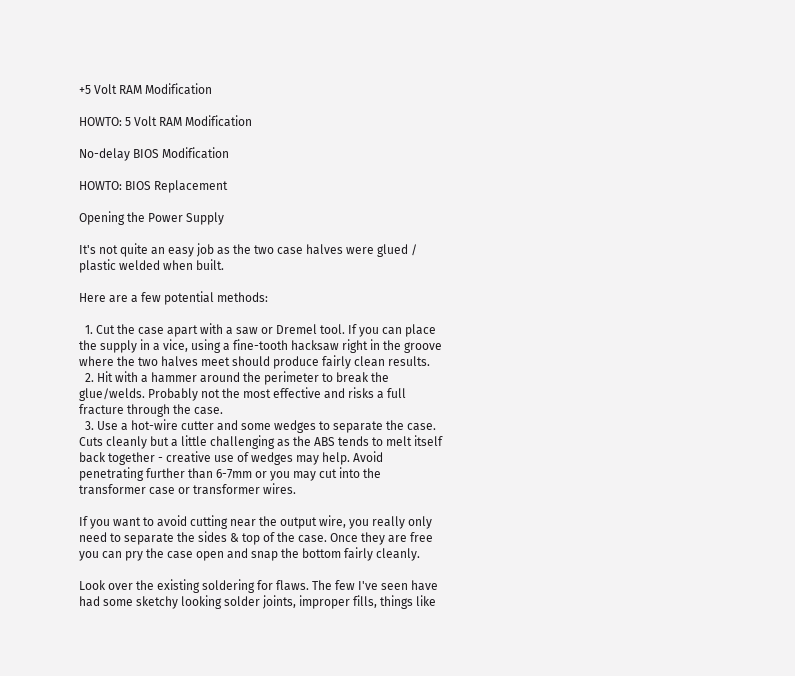+5 Volt RAM Modification

HOWTO: 5 Volt RAM Modification

No-delay BIOS Modification

HOWTO: BIOS Replacement

Opening the Power Supply

It's not quite an easy job as the two case halves were glued / plastic welded when built.

Here are a few potential methods:

  1. Cut the case apart with a saw or Dremel tool. If you can place the supply in a vice, using a fine-tooth hacksaw right in the groove where the two halves meet should produce fairly clean results.
  2. Hit with a hammer around the perimeter to break the glue/welds. Probably not the most effective and risks a full fracture through the case.
  3. Use a hot-wire cutter and some wedges to separate the case. Cuts cleanly but a little challenging as the ABS tends to melt itself back together - creative use of wedges may help. Avoid penetrating further than 6-7mm or you may cut into the transformer case or transformer wires.

If you want to avoid cutting near the output wire, you really only need to separate the sides & top of the case. Once they are free you can pry the case open and snap the bottom fairly cleanly.

Look over the existing soldering for flaws. The few I've seen have had some sketchy looking solder joints, improper fills, things like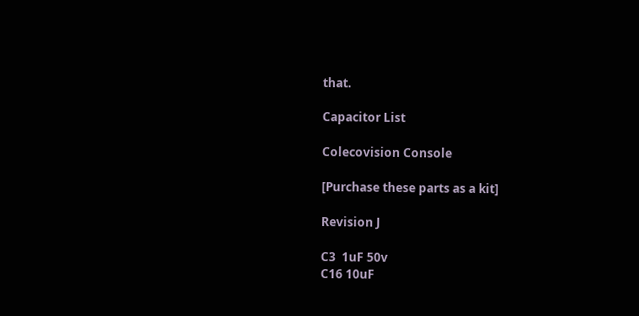that.

Capacitor List

Colecovision Console

[Purchase these parts as a kit]

Revision J

C3  1uF 50v
C16 10uF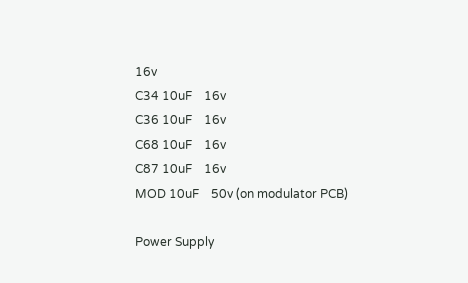16v
C34 10uF    16v
C36 10uF    16v
C68 10uF    16v
C87 10uF    16v
MOD 10uF    50v (on modulator PCB)

Power Supply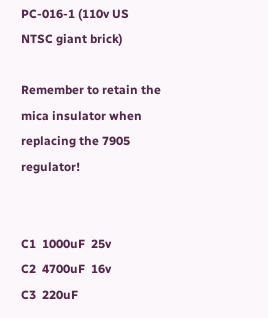PC-016-1 (110v US NTSC giant brick)

Remember to retain the mica insulator when replacing the 7905 regulator!


C1  1000uF  25v
C2  4700uF  16v
C3  220uF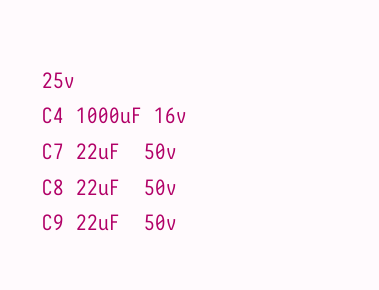25v
C4  1000uF  16v
C7  22uF    50v
C8  22uF    50v
C9  22uF    50v